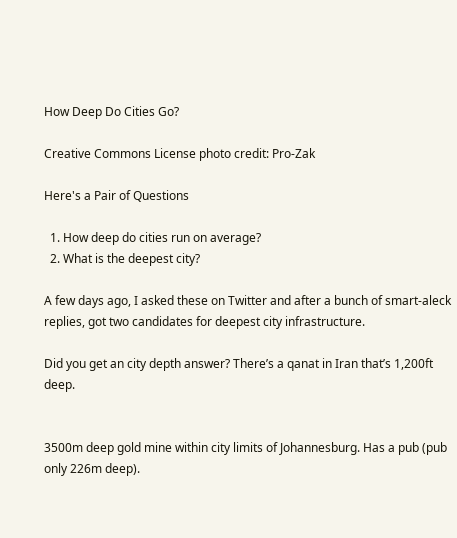How Deep Do Cities Go?

Creative Commons License photo credit: Pro-Zak

Here's a Pair of Questions

  1. How deep do cities run on average?
  2. What is the deepest city?

A few days ago, I asked these on Twitter and after a bunch of smart-aleck replies, got two candidates for deepest city infrastructure.

Did you get an city depth answer? There’s a qanat in Iran that’s 1,200ft deep.


3500m deep gold mine within city limits of Johannesburg. Has a pub (pub only 226m deep).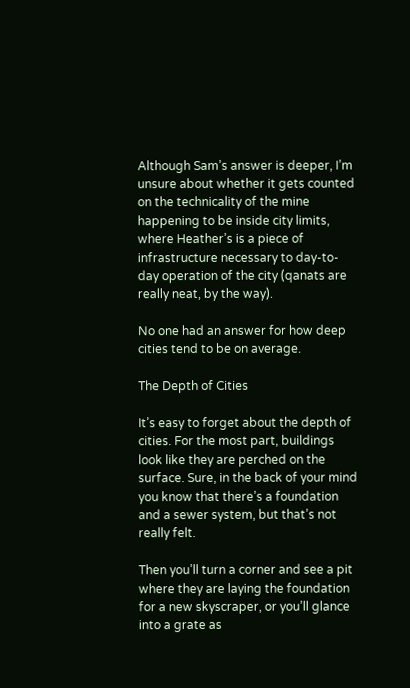Although Sam’s answer is deeper, I’m unsure about whether it gets counted on the technicality of the mine happening to be inside city limits, where Heather’s is a piece of infrastructure necessary to day-to-day operation of the city (qanats are really neat, by the way).

No one had an answer for how deep cities tend to be on average.

The Depth of Cities

It’s easy to forget about the depth of cities. For the most part, buildings look like they are perched on the surface. Sure, in the back of your mind you know that there’s a foundation and a sewer system, but that’s not really felt.

Then you’ll turn a corner and see a pit where they are laying the foundation for a new skyscraper, or you’ll glance into a grate as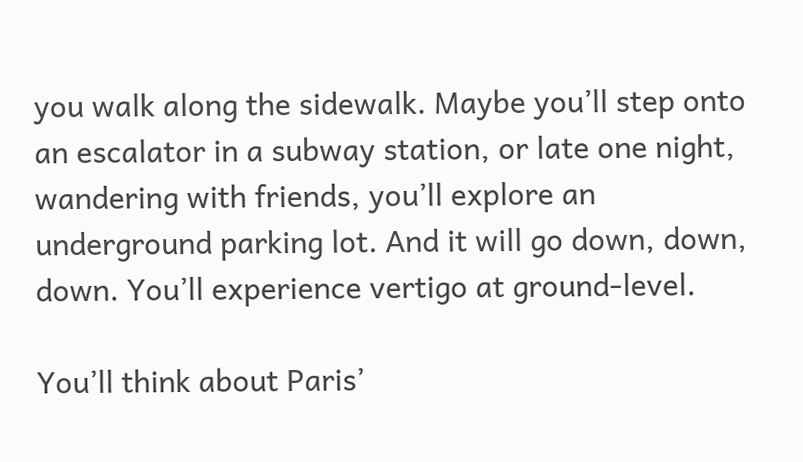you walk along the sidewalk. Maybe you’ll step onto an escalator in a subway station, or late one night, wandering with friends, you’ll explore an underground parking lot. And it will go down, down, down. You’ll experience vertigo at ground-level.

You’ll think about Paris’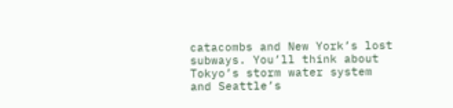catacombs and New York’s lost subways. You’ll think about Tokyo’s storm water system and Seattle’s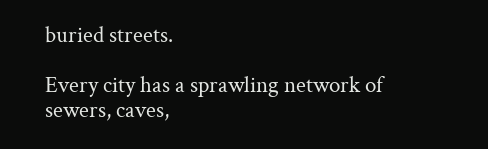buried streets.

Every city has a sprawling network of sewers, caves,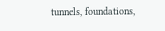tunnels, foundations,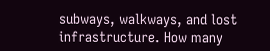subways, walkways, and lost infrastructure. How many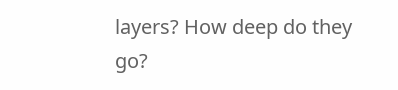layers? How deep do they go?